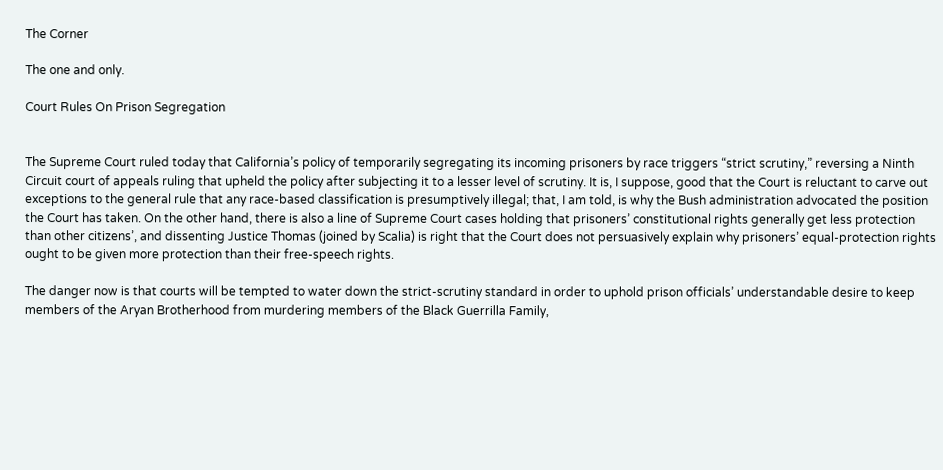The Corner

The one and only.

Court Rules On Prison Segregation


The Supreme Court ruled today that California’s policy of temporarily segregating its incoming prisoners by race triggers “strict scrutiny,” reversing a Ninth Circuit court of appeals ruling that upheld the policy after subjecting it to a lesser level of scrutiny. It is, I suppose, good that the Court is reluctant to carve out exceptions to the general rule that any race-based classification is presumptively illegal; that, I am told, is why the Bush administration advocated the position the Court has taken. On the other hand, there is also a line of Supreme Court cases holding that prisoners’ constitutional rights generally get less protection than other citizens’, and dissenting Justice Thomas (joined by Scalia) is right that the Court does not persuasively explain why prisoners’ equal-protection rights ought to be given more protection than their free-speech rights.

The danger now is that courts will be tempted to water down the strict-scrutiny standard in order to uphold prison officials’ understandable desire to keep members of the Aryan Brotherhood from murdering members of the Black Guerrilla Family,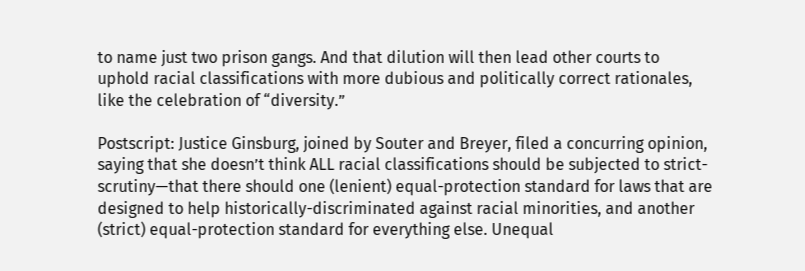to name just two prison gangs. And that dilution will then lead other courts to uphold racial classifications with more dubious and politically correct rationales, like the celebration of “diversity.”

Postscript: Justice Ginsburg, joined by Souter and Breyer, filed a concurring opinion, saying that she doesn’t think ALL racial classifications should be subjected to strict-scrutiny—that there should one (lenient) equal-protection standard for laws that are designed to help historically-discriminated against racial minorities, and another (strict) equal-protection standard for everything else. Unequal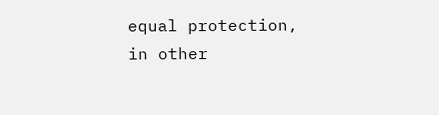equal protection, in other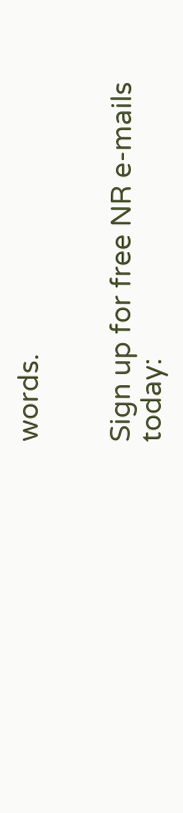words.


Sign up for free NR e-mails today: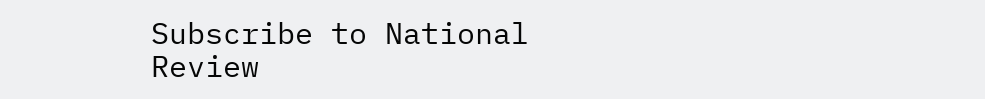Subscribe to National Review